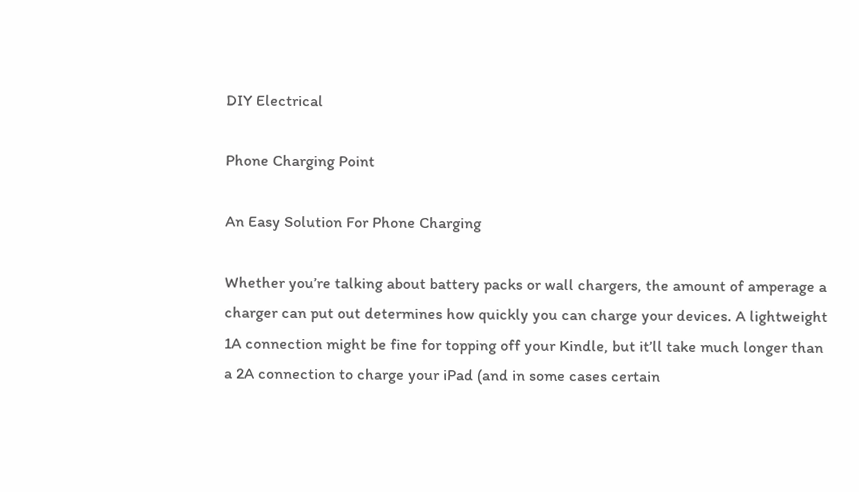DIY Electrical

Phone Charging Point

An Easy Solution For Phone Charging

Whether you’re talking about battery packs or wall chargers, the amount of amperage a charger can put out determines how quickly you can charge your devices. A lightweight 1A connection might be fine for topping off your Kindle, but it’ll take much longer than a 2A connection to charge your iPad (and in some cases certain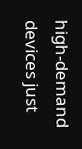high-demand devices just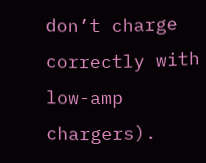don’t charge correctly with low-amp chargers).